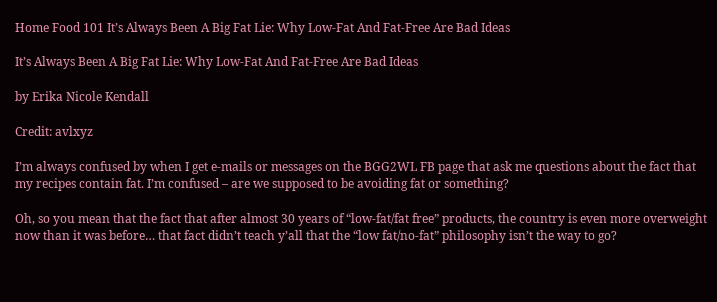Home Food 101 It’s Always Been A Big Fat Lie: Why Low-Fat And Fat-Free Are Bad Ideas

It’s Always Been A Big Fat Lie: Why Low-Fat And Fat-Free Are Bad Ideas

by Erika Nicole Kendall

Credit: avlxyz

I’m always confused by when I get e-mails or messages on the BGG2WL FB page that ask me questions about the fact that my recipes contain fat. I’m confused – are we supposed to be avoiding fat or something?

Oh, so you mean that the fact that after almost 30 years of “low-fat/fat free” products, the country is even more overweight now than it was before… that fact didn’t teach y’all that the “low fat/no-fat” philosophy isn’t the way to go?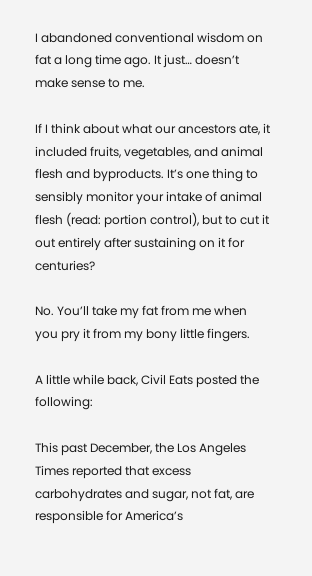I abandoned conventional wisdom on fat a long time ago. It just… doesn’t make sense to me.

If I think about what our ancestors ate, it included fruits, vegetables, and animal flesh and byproducts. It’s one thing to sensibly monitor your intake of animal flesh (read: portion control), but to cut it out entirely after sustaining on it for centuries?

No. You’ll take my fat from me when you pry it from my bony little fingers.

A little while back, Civil Eats posted the following:

This past December, the Los Angeles Times reported that excess carbohydrates and sugar, not fat, are responsible for America’s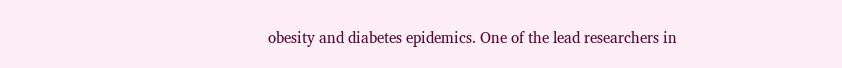obesity and diabetes epidemics. One of the lead researchers in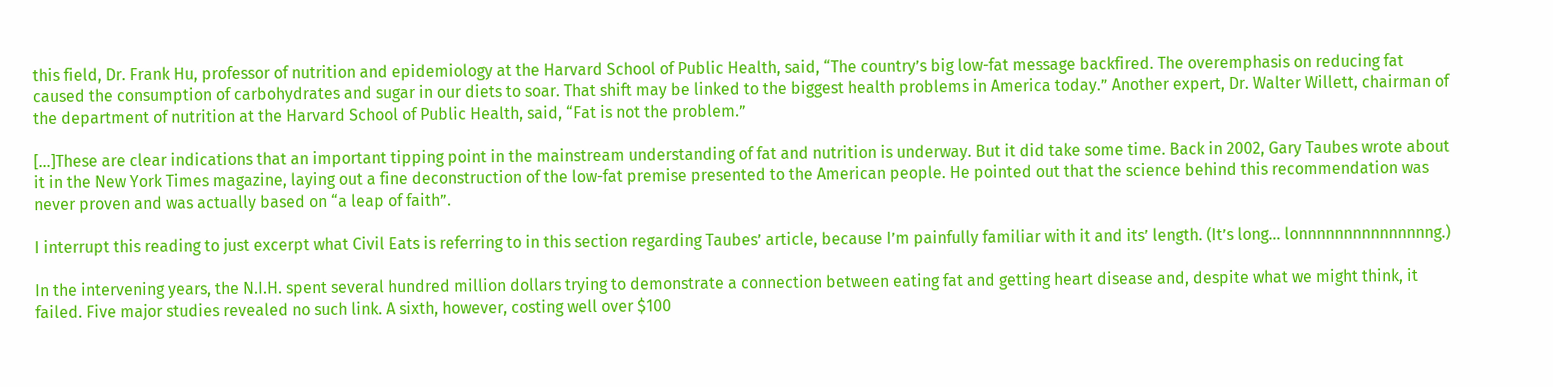this field, Dr. Frank Hu, professor of nutrition and epidemiology at the Harvard School of Public Health, said, “The country’s big low-fat message backfired. The overemphasis on reducing fat caused the consumption of carbohydrates and sugar in our diets to soar. That shift may be linked to the biggest health problems in America today.” Another expert, Dr. Walter Willett, chairman of the department of nutrition at the Harvard School of Public Health, said, “Fat is not the problem.”

[…]These are clear indications that an important tipping point in the mainstream understanding of fat and nutrition is underway. But it did take some time. Back in 2002, Gary Taubes wrote about it in the New York Times magazine, laying out a fine deconstruction of the low-fat premise presented to the American people. He pointed out that the science behind this recommendation was never proven and was actually based on “a leap of faith”.

I interrupt this reading to just excerpt what Civil Eats is referring to in this section regarding Taubes’ article, because I’m painfully familiar with it and its’ length. (It’s long… lonnnnnnnnnnnnnnng.)

In the intervening years, the N.I.H. spent several hundred million dollars trying to demonstrate a connection between eating fat and getting heart disease and, despite what we might think, it failed. Five major studies revealed no such link. A sixth, however, costing well over $100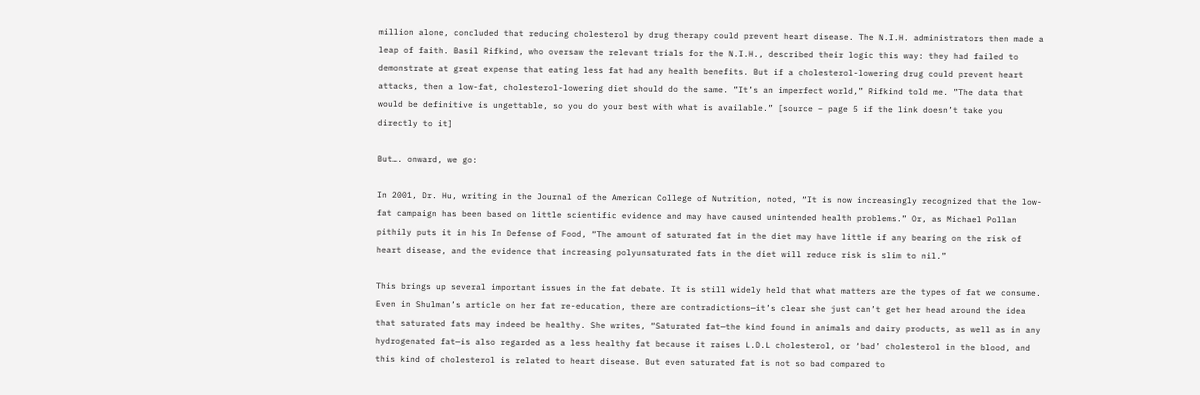million alone, concluded that reducing cholesterol by drug therapy could prevent heart disease. The N.I.H. administrators then made a leap of faith. Basil Rifkind, who oversaw the relevant trials for the N.I.H., described their logic this way: they had failed to demonstrate at great expense that eating less fat had any health benefits. But if a cholesterol-lowering drug could prevent heart attacks, then a low-fat, cholesterol-lowering diet should do the same. ”It’s an imperfect world,” Rifkind told me. ”The data that would be definitive is ungettable, so you do your best with what is available.” [source – page 5 if the link doesn’t take you directly to it]

But…. onward, we go:

In 2001, Dr. Hu, writing in the Journal of the American College of Nutrition, noted, “It is now increasingly recognized that the low-fat campaign has been based on little scientific evidence and may have caused unintended health problems.” Or, as Michael Pollan pithily puts it in his In Defense of Food, “The amount of saturated fat in the diet may have little if any bearing on the risk of heart disease, and the evidence that increasing polyunsaturated fats in the diet will reduce risk is slim to nil.”

This brings up several important issues in the fat debate. It is still widely held that what matters are the types of fat we consume. Even in Shulman’s article on her fat re-education, there are contradictions—it’s clear she just can’t get her head around the idea that saturated fats may indeed be healthy. She writes, “Saturated fat—the kind found in animals and dairy products, as well as in any hydrogenated fat—is also regarded as a less healthy fat because it raises L.D.L cholesterol, or ‘bad’ cholesterol in the blood, and this kind of cholesterol is related to heart disease. But even saturated fat is not so bad compared to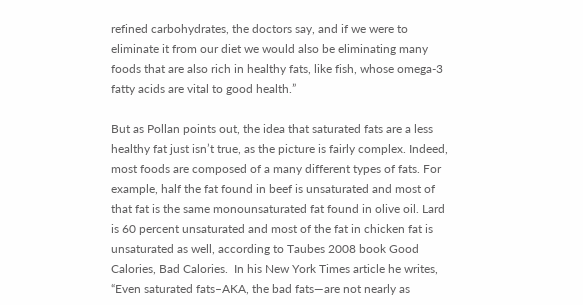refined carbohydrates, the doctors say, and if we were to eliminate it from our diet we would also be eliminating many foods that are also rich in healthy fats, like fish, whose omega-3 fatty acids are vital to good health.”

But as Pollan points out, the idea that saturated fats are a less healthy fat just isn’t true, as the picture is fairly complex. Indeed, most foods are composed of a many different types of fats. For example, half the fat found in beef is unsaturated and most of that fat is the same monounsaturated fat found in olive oil. Lard is 60 percent unsaturated and most of the fat in chicken fat is unsaturated as well, according to Taubes 2008 book Good Calories, Bad Calories.  In his New York Times article he writes, “Even saturated fats–AKA, the bad fats—are not nearly as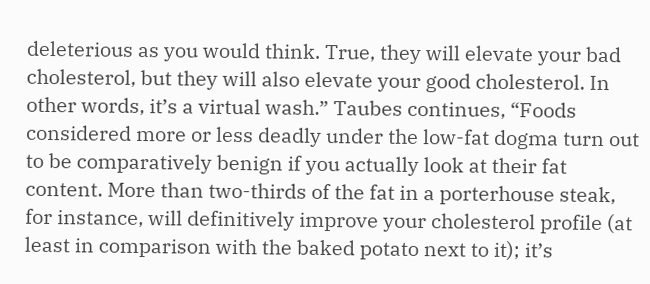deleterious as you would think. True, they will elevate your bad cholesterol, but they will also elevate your good cholesterol. In other words, it’s a virtual wash.” Taubes continues, “Foods considered more or less deadly under the low-fat dogma turn out to be comparatively benign if you actually look at their fat content. More than two-thirds of the fat in a porterhouse steak, for instance, will definitively improve your cholesterol profile (at least in comparison with the baked potato next to it); it’s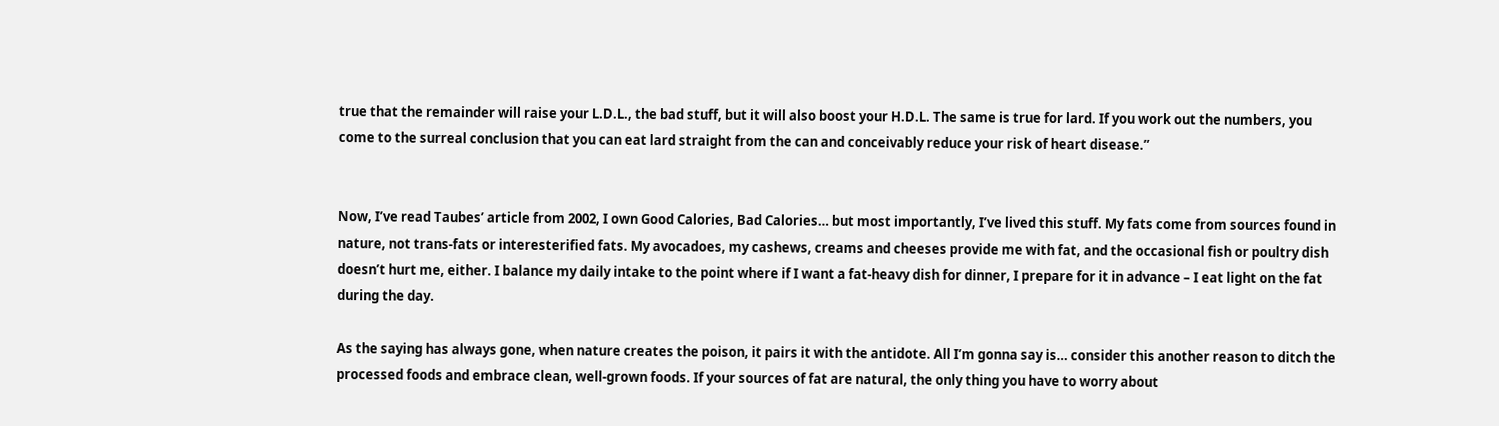true that the remainder will raise your L.D.L., the bad stuff, but it will also boost your H.D.L. The same is true for lard. If you work out the numbers, you come to the surreal conclusion that you can eat lard straight from the can and conceivably reduce your risk of heart disease.”


Now, I’ve read Taubes’ article from 2002, I own Good Calories, Bad Calories… but most importantly, I’ve lived this stuff. My fats come from sources found in nature, not trans-fats or interesterified fats. My avocadoes, my cashews, creams and cheeses provide me with fat, and the occasional fish or poultry dish doesn’t hurt me, either. I balance my daily intake to the point where if I want a fat-heavy dish for dinner, I prepare for it in advance – I eat light on the fat during the day.

As the saying has always gone, when nature creates the poison, it pairs it with the antidote. All I’m gonna say is… consider this another reason to ditch the processed foods and embrace clean, well-grown foods. If your sources of fat are natural, the only thing you have to worry about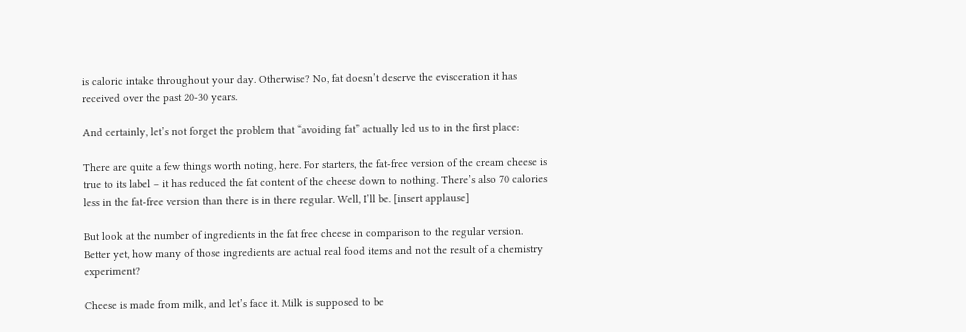is caloric intake throughout your day. Otherwise? No, fat doesn’t deserve the evisceration it has received over the past 20-30 years.

And certainly, let’s not forget the problem that “avoiding fat” actually led us to in the first place:

There are quite a few things worth noting, here. For starters, the fat-free version of the cream cheese is true to its label – it has reduced the fat content of the cheese down to nothing. There’s also 70 calories less in the fat-free version than there is in there regular. Well, I’ll be. [insert applause]

But look at the number of ingredients in the fat free cheese in comparison to the regular version. Better yet, how many of those ingredients are actual real food items and not the result of a chemistry experiment?

Cheese is made from milk, and let’s face it. Milk is supposed to be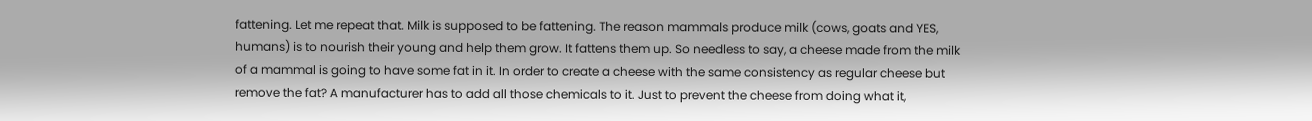fattening. Let me repeat that. Milk is supposed to be fattening. The reason mammals produce milk (cows, goats and YES, humans) is to nourish their young and help them grow. It fattens them up. So needless to say, a cheese made from the milk of a mammal is going to have some fat in it. In order to create a cheese with the same consistency as regular cheese but remove the fat? A manufacturer has to add all those chemicals to it. Just to prevent the cheese from doing what it,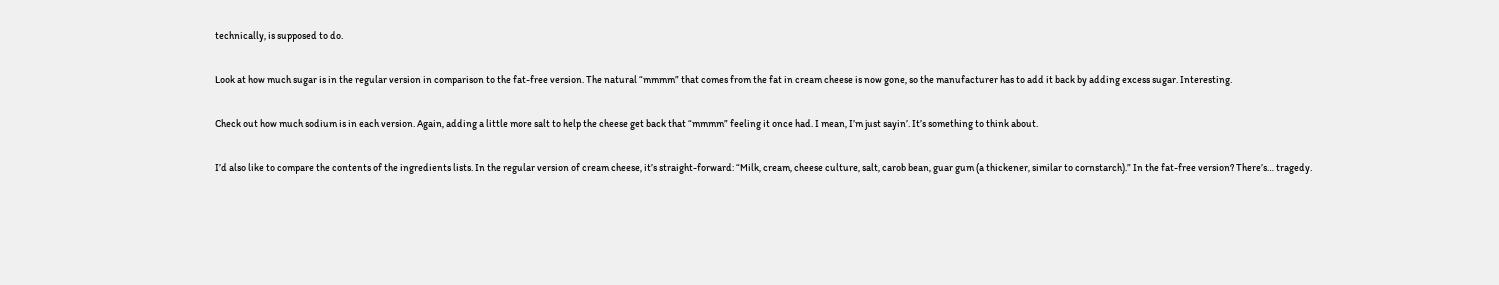technically, is supposed to do.

Look at how much sugar is in the regular version in comparison to the fat-free version. The natural “mmmm” that comes from the fat in cream cheese is now gone, so the manufacturer has to add it back by adding excess sugar. Interesting.

Check out how much sodium is in each version. Again, adding a little more salt to help the cheese get back that “mmmm” feeling it once had. I mean, I’m just sayin’. It’s something to think about.

I’d also like to compare the contents of the ingredients lists. In the regular version of cream cheese, it’s straight-forward: “Milk, cream, cheese culture, salt, carob bean, guar gum (a thickener, similar to cornstarch).” In the fat-free version? There’s… tragedy.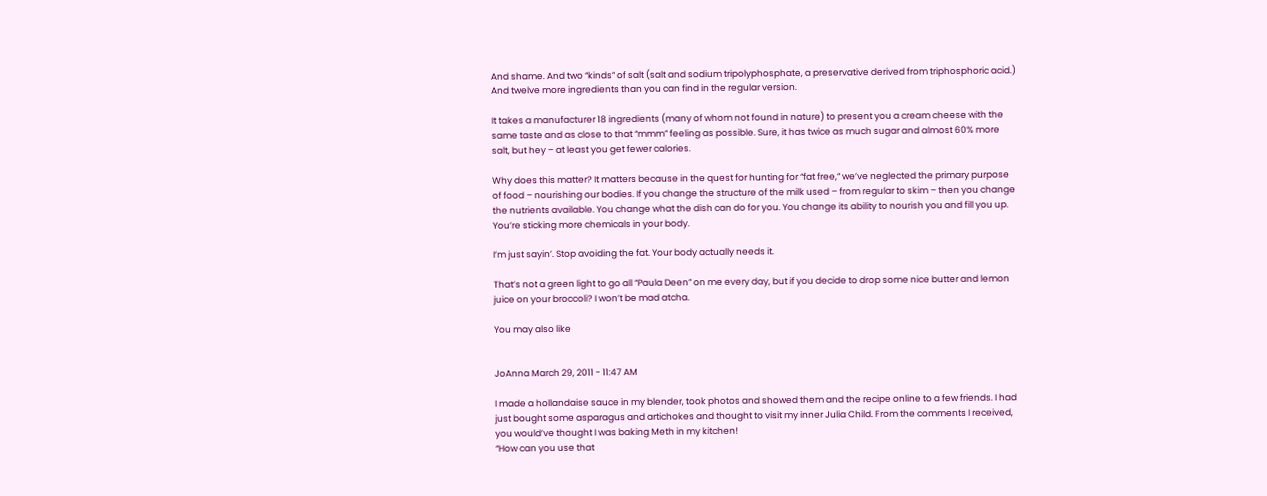And shame. And two “kinds” of salt (salt and sodium tripolyphosphate, a preservative derived from triphosphoric acid.) And twelve more ingredients than you can find in the regular version.

It takes a manufacturer 18 ingredients (many of whom not found in nature) to present you a cream cheese with the same taste and as close to that “mmm” feeling as possible. Sure, it has twice as much sugar and almost 60% more salt, but hey – at least you get fewer calories.

Why does this matter? It matters because in the quest for hunting for “fat free,” we’ve neglected the primary purpose of food – nourishing our bodies. If you change the structure of the milk used – from regular to skim – then you change the nutrients available. You change what the dish can do for you. You change its ability to nourish you and fill you up. You’re sticking more chemicals in your body.

I’m just sayin’. Stop avoiding the fat. Your body actually needs it.

That’s not a green light to go all “Paula Deen” on me every day, but if you decide to drop some nice butter and lemon juice on your broccoli? I won’t be mad atcha.

You may also like


JoAnna March 29, 2011 - 11:47 AM

I made a hollandaise sauce in my blender, took photos and showed them and the recipe online to a few friends. I had just bought some asparagus and artichokes and thought to visit my inner Julia Child. From the comments I received, you would’ve thought I was baking Meth in my kitchen!
“How can you use that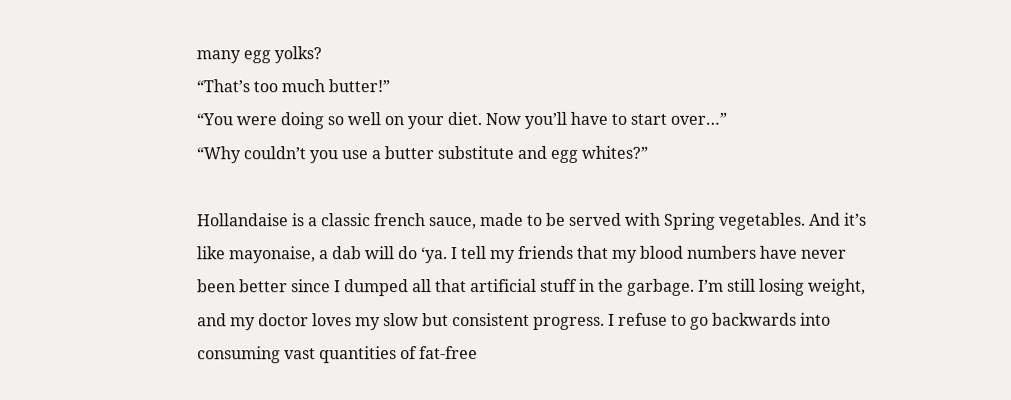many egg yolks?
“That’s too much butter!”
“You were doing so well on your diet. Now you’ll have to start over…”
“Why couldn’t you use a butter substitute and egg whites?”

Hollandaise is a classic french sauce, made to be served with Spring vegetables. And it’s like mayonaise, a dab will do ‘ya. I tell my friends that my blood numbers have never been better since I dumped all that artificial stuff in the garbage. I’m still losing weight, and my doctor loves my slow but consistent progress. I refuse to go backwards into consuming vast quantities of fat-free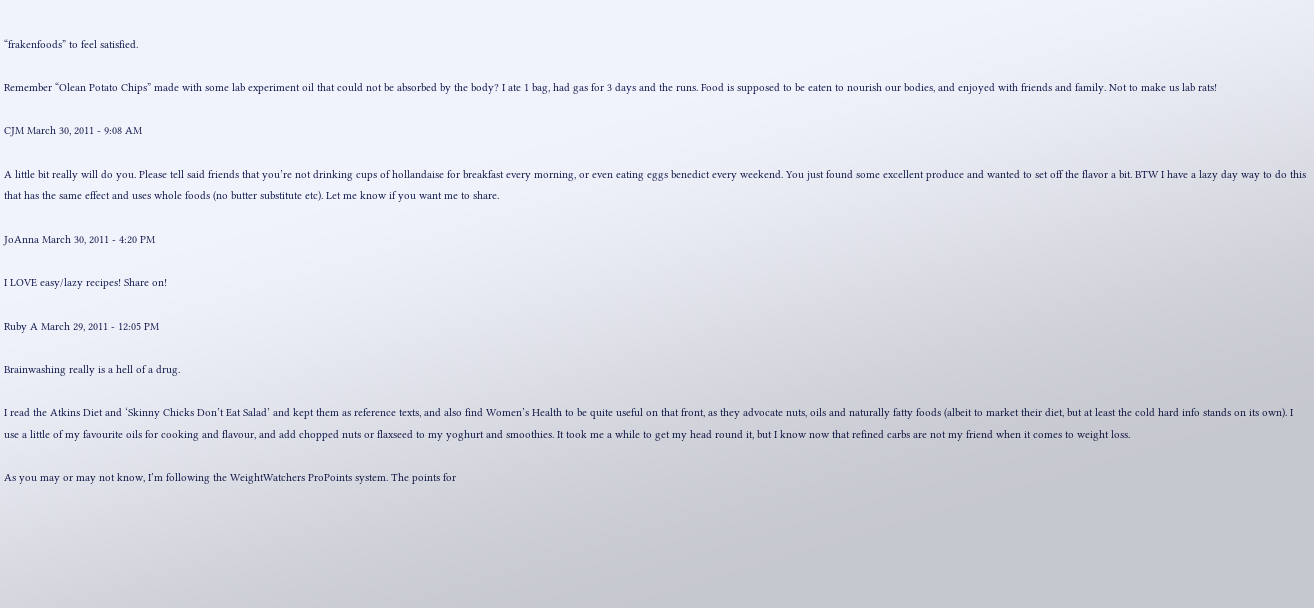“frakenfoods” to feel satisfied.

Remember “Olean Potato Chips” made with some lab experiment oil that could not be absorbed by the body? I ate 1 bag, had gas for 3 days and the runs. Food is supposed to be eaten to nourish our bodies, and enjoyed with friends and family. Not to make us lab rats!

CJM March 30, 2011 - 9:08 AM

A little bit really will do you. Please tell said friends that you’re not drinking cups of hollandaise for breakfast every morning, or even eating eggs benedict every weekend. You just found some excellent produce and wanted to set off the flavor a bit. BTW I have a lazy day way to do this that has the same effect and uses whole foods (no butter substitute etc). Let me know if you want me to share.

JoAnna March 30, 2011 - 4:20 PM

I LOVE easy/lazy recipes! Share on!

Ruby A March 29, 2011 - 12:05 PM

Brainwashing really is a hell of a drug.

I read the Atkins Diet and ‘Skinny Chicks Don’t Eat Salad’ and kept them as reference texts, and also find Women’s Health to be quite useful on that front, as they advocate nuts, oils and naturally fatty foods (albeit to market their diet, but at least the cold hard info stands on its own). I use a little of my favourite oils for cooking and flavour, and add chopped nuts or flaxseed to my yoghurt and smoothies. It took me a while to get my head round it, but I know now that refined carbs are not my friend when it comes to weight loss.

As you may or may not know, I’m following the WeightWatchers ProPoints system. The points for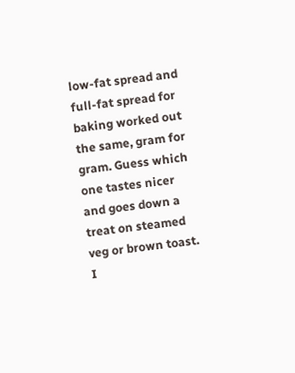low-fat spread and full-fat spread for baking worked out the same, gram for gram. Guess which one tastes nicer and goes down a treat on steamed veg or brown toast. I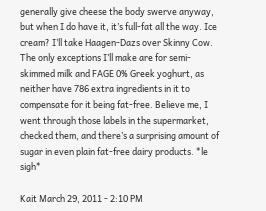generally give cheese the body swerve anyway, but when I do have it, it’s full-fat all the way. Ice cream? I’ll take Haagen-Dazs over Skinny Cow. The only exceptions I’ll make are for semi-skimmed milk and FAGE 0% Greek yoghurt, as neither have 786 extra ingredients in it to compensate for it being fat-free. Believe me, I went through those labels in the supermarket, checked them, and there’s a surprising amount of sugar in even plain fat-free dairy products. *le sigh*

Kait March 29, 2011 - 2:10 PM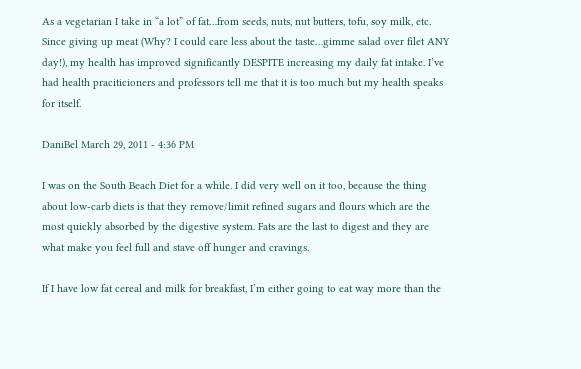As a vegetarian I take in “a lot” of fat…from seeds, nuts, nut butters, tofu, soy milk, etc. Since giving up meat (Why? I could care less about the taste…gimme salad over filet ANY day!), my health has improved significantly DESPITE increasing my daily fat intake. I’ve had health praciticioners and professors tell me that it is too much but my health speaks for itself.

DaniBel March 29, 2011 - 4:36 PM

I was on the South Beach Diet for a while. I did very well on it too, because the thing about low-carb diets is that they remove/limit refined sugars and flours which are the most quickly absorbed by the digestive system. Fats are the last to digest and they are what make you feel full and stave off hunger and cravings.

If I have low fat cereal and milk for breakfast, I’m either going to eat way more than the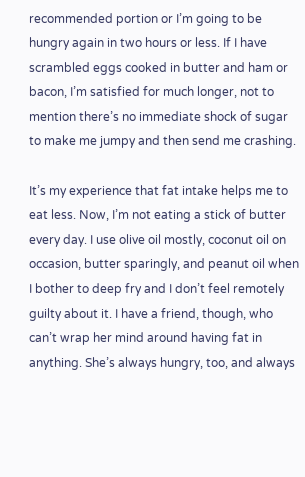recommended portion or I’m going to be hungry again in two hours or less. If I have scrambled eggs cooked in butter and ham or bacon, I’m satisfied for much longer, not to mention there’s no immediate shock of sugar to make me jumpy and then send me crashing.

It’s my experience that fat intake helps me to eat less. Now, I’m not eating a stick of butter every day. I use olive oil mostly, coconut oil on occasion, butter sparingly, and peanut oil when I bother to deep fry and I don’t feel remotely guilty about it. I have a friend, though, who can’t wrap her mind around having fat in anything. She’s always hungry, too, and always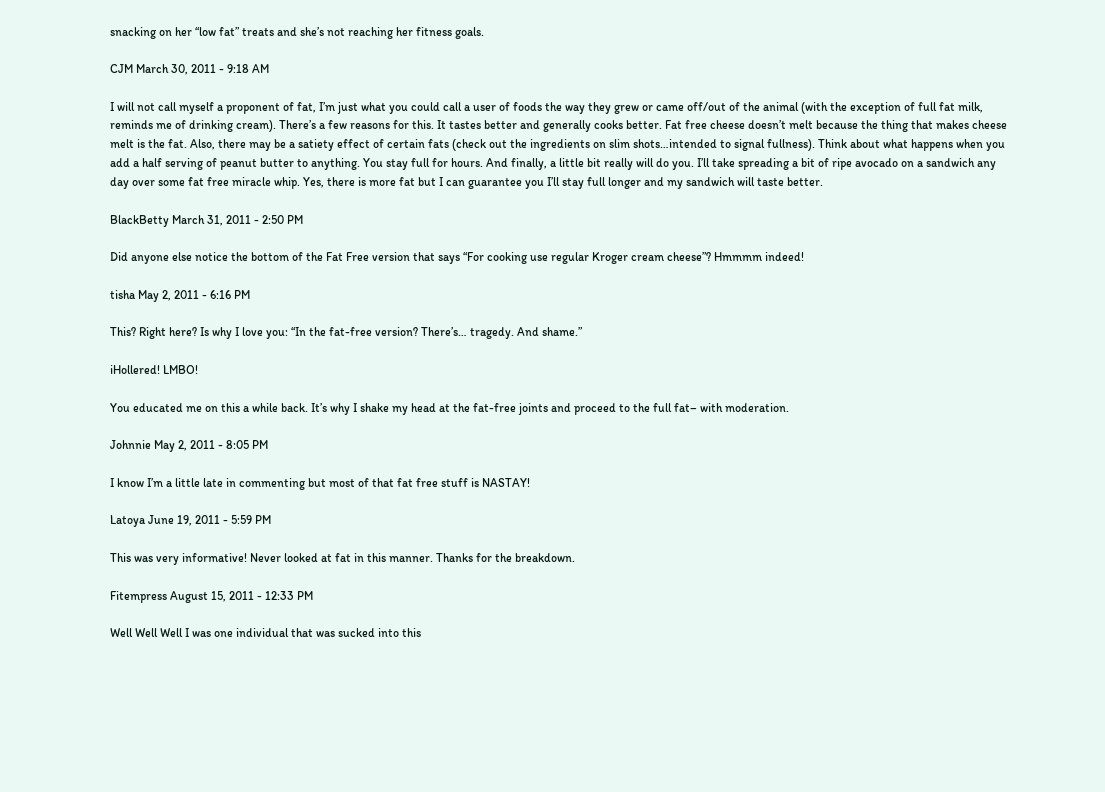snacking on her “low fat” treats and she’s not reaching her fitness goals.

CJM March 30, 2011 - 9:18 AM

I will not call myself a proponent of fat, I’m just what you could call a user of foods the way they grew or came off/out of the animal (with the exception of full fat milk, reminds me of drinking cream). There’s a few reasons for this. It tastes better and generally cooks better. Fat free cheese doesn’t melt because the thing that makes cheese melt is the fat. Also, there may be a satiety effect of certain fats (check out the ingredients on slim shots…intended to signal fullness). Think about what happens when you add a half serving of peanut butter to anything. You stay full for hours. And finally, a little bit really will do you. I’ll take spreading a bit of ripe avocado on a sandwich any day over some fat free miracle whip. Yes, there is more fat but I can guarantee you I’ll stay full longer and my sandwich will taste better.

BlackBetty March 31, 2011 - 2:50 PM

Did anyone else notice the bottom of the Fat Free version that says “For cooking use regular Kroger cream cheese”? Hmmmm indeed!

tisha May 2, 2011 - 6:16 PM

This? Right here? Is why I love you: “In the fat-free version? There’s… tragedy. And shame.”

iHollered! LMBO!

You educated me on this a while back. It’s why I shake my head at the fat-free joints and proceed to the full fat– with moderation.

Johnnie May 2, 2011 - 8:05 PM

I know I’m a little late in commenting but most of that fat free stuff is NASTAY!

Latoya June 19, 2011 - 5:59 PM

This was very informative! Never looked at fat in this manner. Thanks for the breakdown.

Fitempress August 15, 2011 - 12:33 PM

Well Well Well I was one individual that was sucked into this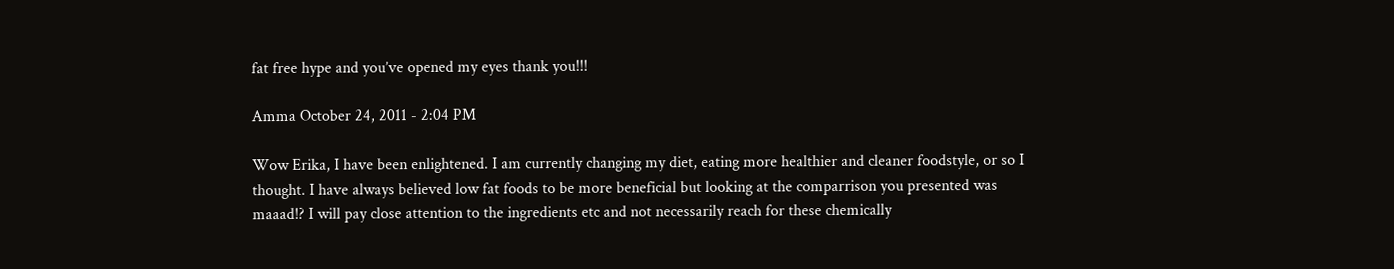fat free hype and you’ve opened my eyes thank you!!!

Amma October 24, 2011 - 2:04 PM

Wow Erika, I have been enlightened. I am currently changing my diet, eating more healthier and cleaner foodstyle, or so I thought. I have always believed low fat foods to be more beneficial but looking at the comparrison you presented was maaad!? I will pay close attention to the ingredients etc and not necessarily reach for these chemically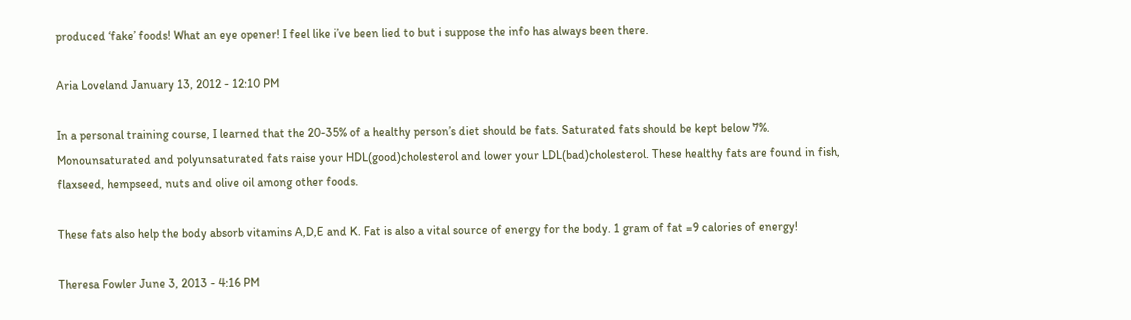produced ‘fake’ foods! What an eye opener! I feel like i’ve been lied to but i suppose the info has always been there.

Aria Loveland January 13, 2012 - 12:10 PM

In a personal training course, I learned that the 20-35% of a healthy person’s diet should be fats. Saturated fats should be kept below 7%. Monounsaturated and polyunsaturated fats raise your HDL(good)cholesterol and lower your LDL(bad)cholesterol. These healthy fats are found in fish, flaxseed, hempseed, nuts and olive oil among other foods.

These fats also help the body absorb vitamins A,D,E and K. Fat is also a vital source of energy for the body. 1 gram of fat =9 calories of energy!

Theresa Fowler June 3, 2013 - 4:16 PM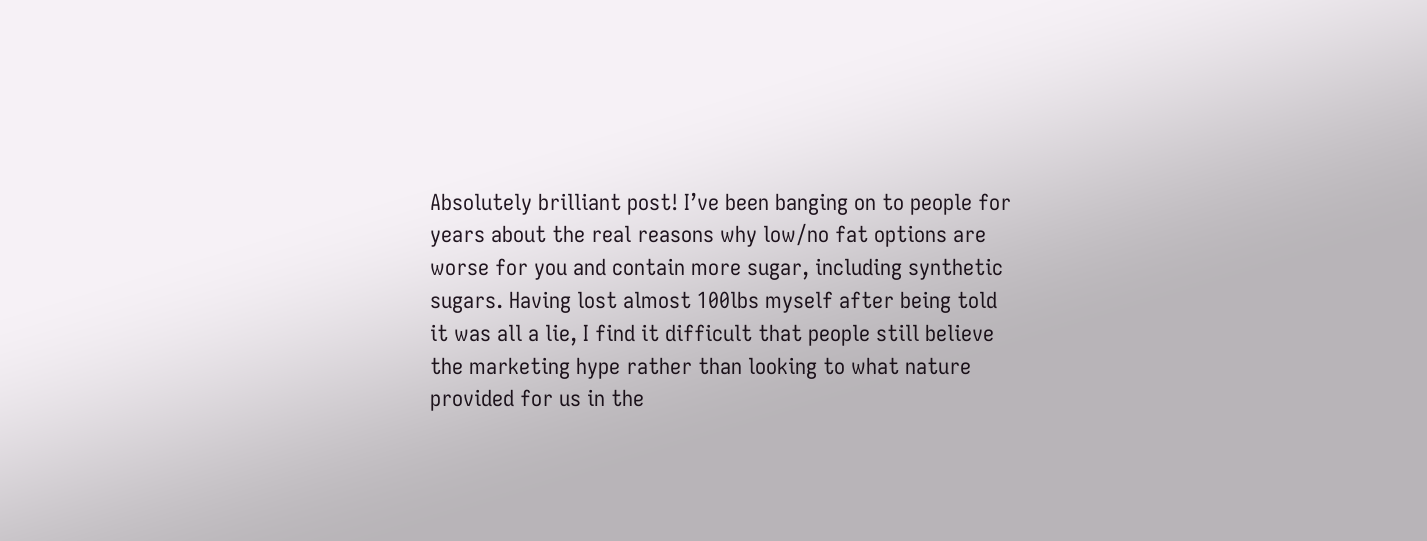Absolutely brilliant post! I’ve been banging on to people for years about the real reasons why low/no fat options are worse for you and contain more sugar, including synthetic sugars. Having lost almost 100lbs myself after being told it was all a lie, I find it difficult that people still believe the marketing hype rather than looking to what nature provided for us in the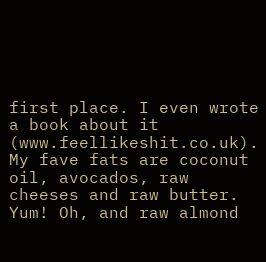first place. I even wrote a book about it (www.feellikeshit.co.uk). My fave fats are coconut oil, avocados, raw cheeses and raw butter. Yum! Oh, and raw almond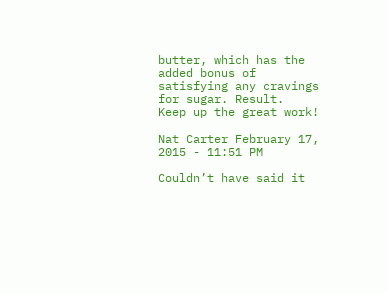butter, which has the added bonus of satisfying any cravings for sugar. Result.
Keep up the great work!

Nat Carter February 17, 2015 - 11:51 PM

Couldn’t have said it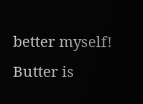better myself! Butter is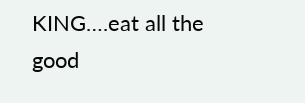KING….eat all the good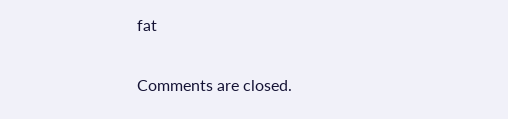fat

Comments are closed.